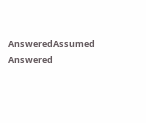AnsweredAssumed Answered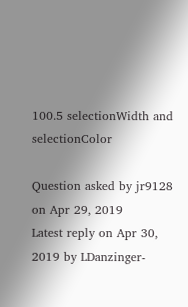100.5 selectionWidth and selectionColor

Question asked by jr9128 on Apr 29, 2019
Latest reply on Apr 30, 2019 by LDanzinger-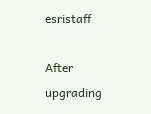esristaff

After upgrading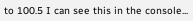to 100.5 I can see this in the console...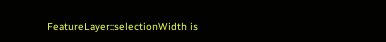FeatureLayer::selectionWidth is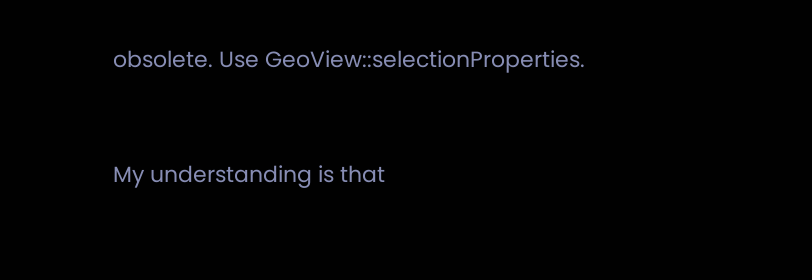obsolete. Use GeoView::selectionProperties.


My understanding is that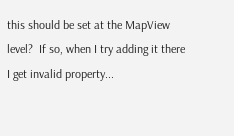this should be set at the MapView level?  If so, when I try adding it there I get invalid property...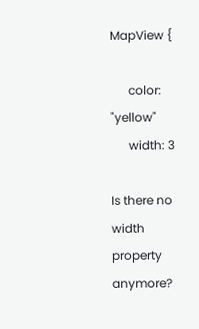MapView {

      color: "yellow"
      width: 3

Is there no width property anymore?